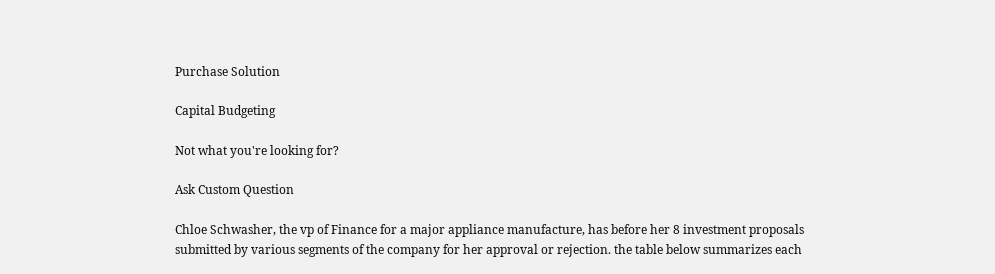Purchase Solution

Capital Budgeting

Not what you're looking for?

Ask Custom Question

Chloe Schwasher, the vp of Finance for a major appliance manufacture, has before her 8 investment proposals submitted by various segments of the company for her approval or rejection. the table below summarizes each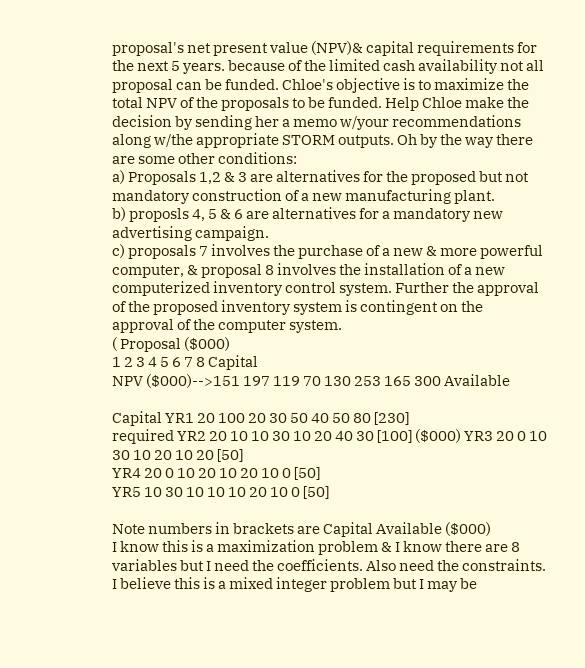proposal's net present value (NPV)& capital requirements for the next 5 years. because of the limited cash availability not all proposal can be funded. Chloe's objective is to maximize the total NPV of the proposals to be funded. Help Chloe make the decision by sending her a memo w/your recommendations along w/the appropriate STORM outputs. Oh by the way there are some other conditions:
a) Proposals 1,2 & 3 are alternatives for the proposed but not mandatory construction of a new manufacturing plant.
b) proposls 4, 5 & 6 are alternatives for a mandatory new advertising campaign.
c) proposals 7 involves the purchase of a new & more powerful computer, & proposal 8 involves the installation of a new computerized inventory control system. Further the approval of the proposed inventory system is contingent on the approval of the computer system.
( Proposal ($000)
1 2 3 4 5 6 7 8 Capital
NPV ($000)-->151 197 119 70 130 253 165 300 Available

Capital YR1 20 100 20 30 50 40 50 80 [230]
required YR2 20 10 10 30 10 20 40 30 [100] ($000) YR3 20 0 10 30 10 20 10 20 [50]
YR4 20 0 10 20 10 20 10 0 [50]
YR5 10 30 10 10 10 20 10 0 [50]

Note numbers in brackets are Capital Available ($000)
I know this is a maximization problem & I know there are 8 variables but I need the coefficients. Also need the constraints. I believe this is a mixed integer problem but I may be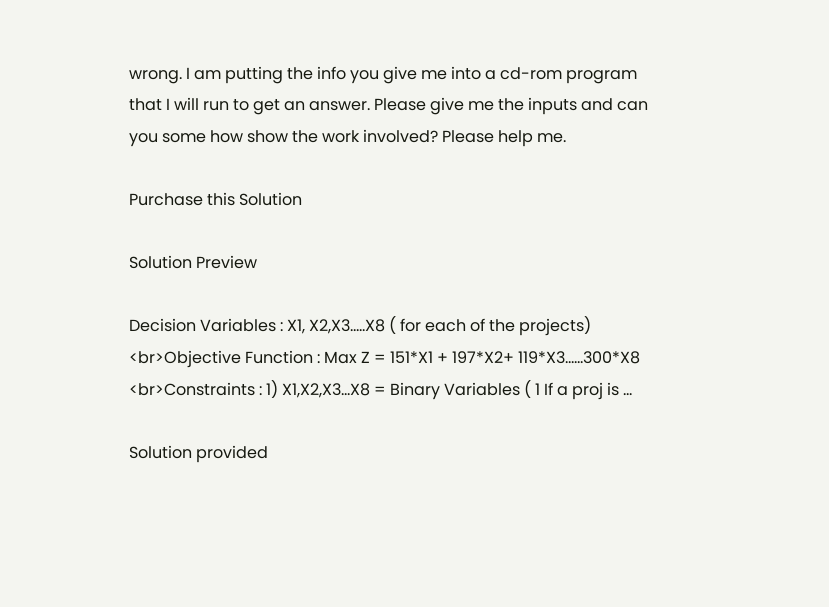wrong. I am putting the info you give me into a cd-rom program that I will run to get an answer. Please give me the inputs and can you some how show the work involved? Please help me.

Purchase this Solution

Solution Preview

Decision Variables : X1, X2,X3.....X8 ( for each of the projects)
<br>Objective Function : Max Z = 151*X1 + 197*X2+ 119*X3......300*X8
<br>Constraints : 1) X1,X2,X3...X8 = Binary Variables ( 1 If a proj is ...

Solution provided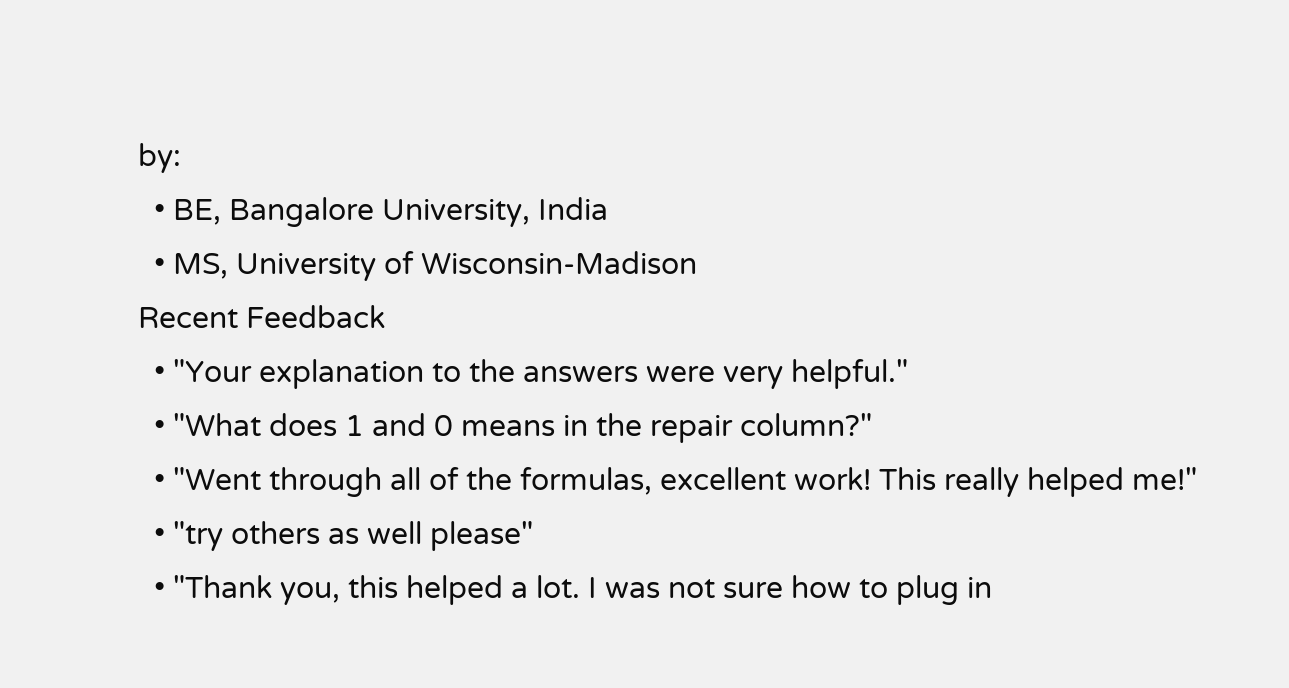by:
  • BE, Bangalore University, India
  • MS, University of Wisconsin-Madison
Recent Feedback
  • "Your explanation to the answers were very helpful."
  • "What does 1 and 0 means in the repair column?"
  • "Went through all of the formulas, excellent work! This really helped me!"
  • "try others as well please"
  • "Thank you, this helped a lot. I was not sure how to plug in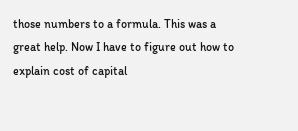those numbers to a formula. This was a great help. Now I have to figure out how to explain cost of capital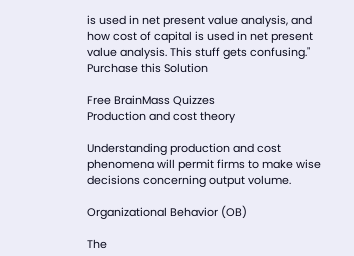is used in net present value analysis, and how cost of capital is used in net present value analysis. This stuff gets confusing."
Purchase this Solution

Free BrainMass Quizzes
Production and cost theory

Understanding production and cost phenomena will permit firms to make wise decisions concerning output volume.

Organizational Behavior (OB)

The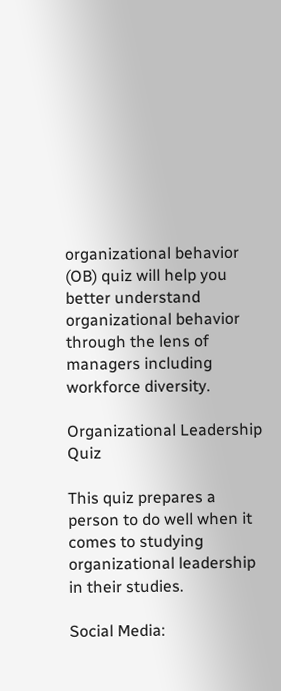organizational behavior (OB) quiz will help you better understand organizational behavior through the lens of managers including workforce diversity.

Organizational Leadership Quiz

This quiz prepares a person to do well when it comes to studying organizational leadership in their studies.

Social Media: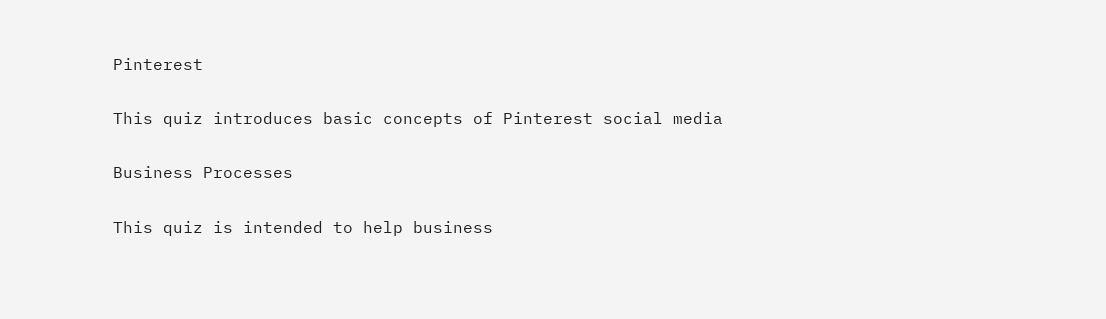Pinterest

This quiz introduces basic concepts of Pinterest social media

Business Processes

This quiz is intended to help business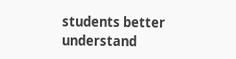students better understand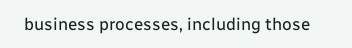business processes, including those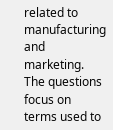related to manufacturing and marketing. The questions focus on terms used to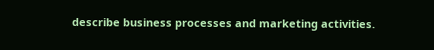describe business processes and marketing activities.